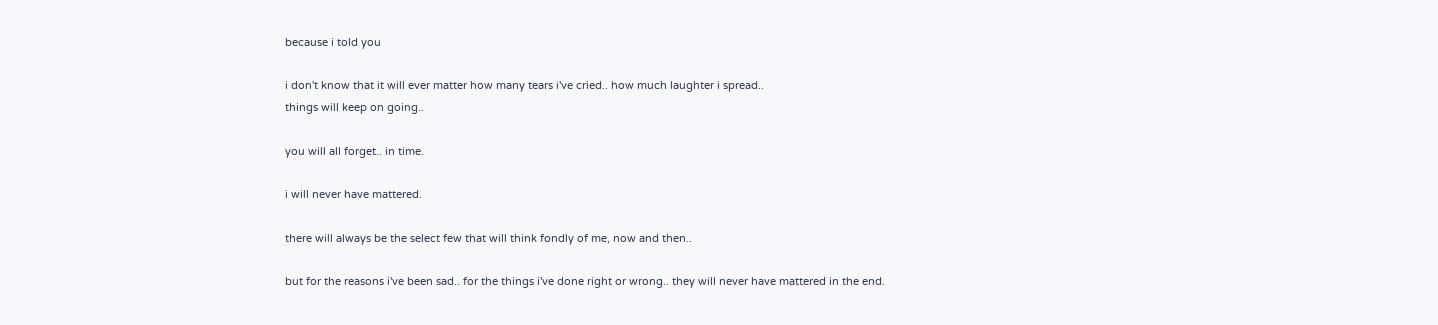because i told you

i don't know that it will ever matter how many tears i've cried.. how much laughter i spread..
things will keep on going..

you will all forget.. in time.

i will never have mattered.

there will always be the select few that will think fondly of me, now and then..

but for the reasons i've been sad.. for the things i've done right or wrong.. they will never have mattered in the end.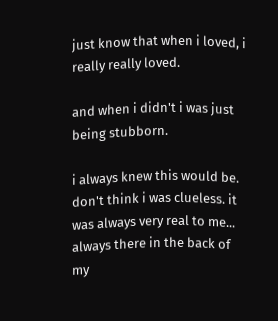just know that when i loved, i really really loved.

and when i didn't i was just being stubborn.

i always knew this would be. don't think i was clueless. it was always very real to me... always there in the back of my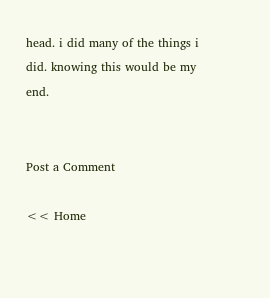head. i did many of the things i did. knowing this would be my end.


Post a Comment

<< Home